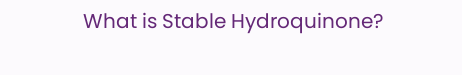What is Stable Hydroquinone?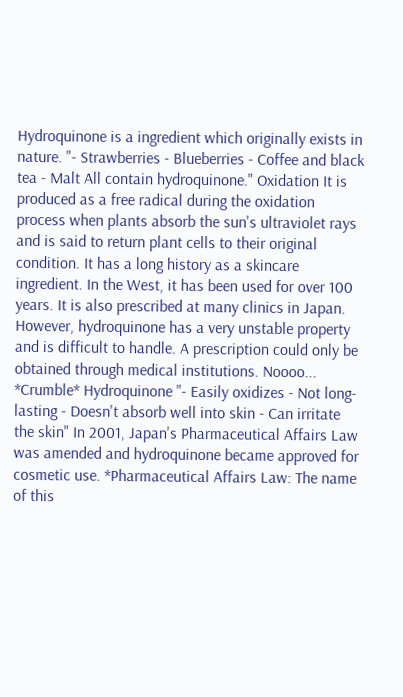Hydroquinone is a ingredient which originally exists in nature. "- Strawberries - Blueberries - Coffee and black tea - Malt All contain hydroquinone." Oxidation It is produced as a free radical during the oxidation process when plants absorb the sun's ultraviolet rays and is said to return plant cells to their original condition. It has a long history as a skincare ingredient. In the West, it has been used for over 100 years. It is also prescribed at many clinics in Japan. However, hydroquinone has a very unstable property and is difficult to handle. A prescription could only be obtained through medical institutions. Noooo... *Crumble* Hydroquinone "- Easily oxidizes - Not long-lasting - Doesn't absorb well into skin - Can irritate the skin" In 2001, Japan's Pharmaceutical Affairs Law was amended and hydroquinone became approved for cosmetic use. *Pharmaceutical Affairs Law: The name of this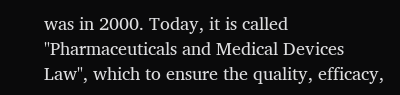was in 2000. Today, it is called "Pharmaceuticals and Medical Devices Law", which to ensure the quality, efficacy,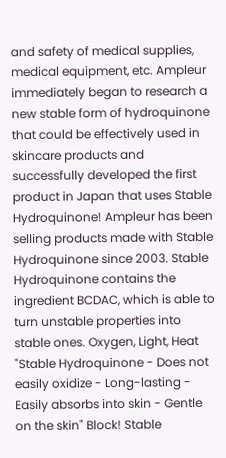and safety of medical supplies, medical equipment, etc. Ampleur immediately began to research a new stable form of hydroquinone that could be effectively used in skincare products and successfully developed the first product in Japan that uses Stable Hydroquinone! Ampleur has been selling products made with Stable Hydroquinone since 2003. Stable Hydroquinone contains the ingredient BCDAC, which is able to turn unstable properties into stable ones. Oxygen, Light, Heat "Stable Hydroquinone - Does not easily oxidize - Long-lasting - Easily absorbs into skin - Gentle on the skin" Block! Stable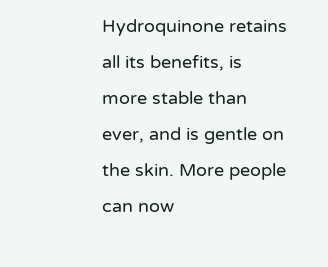Hydroquinone retains all its benefits, is more stable than ever, and is gentle on the skin. More people can now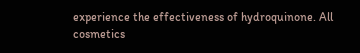experience the effectiveness of hydroquinone. All cosmetics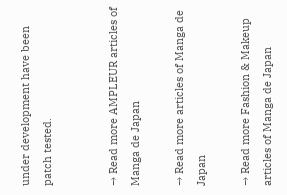under development have been patch tested.


→ Read more AMPLEUR articles of Manga de Japan

→ Read more articles of Manga de Japan

→ Read more Fashion & Makeup articles of Manga de Japan